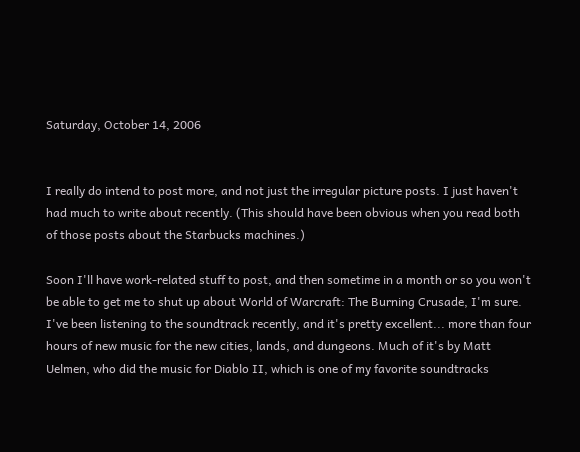Saturday, October 14, 2006


I really do intend to post more, and not just the irregular picture posts. I just haven't had much to write about recently. (This should have been obvious when you read both of those posts about the Starbucks machines.)

Soon I'll have work-related stuff to post, and then sometime in a month or so you won't be able to get me to shut up about World of Warcraft: The Burning Crusade, I'm sure. I've been listening to the soundtrack recently, and it's pretty excellent... more than four hours of new music for the new cities, lands, and dungeons. Much of it's by Matt Uelmen, who did the music for Diablo II, which is one of my favorite soundtracks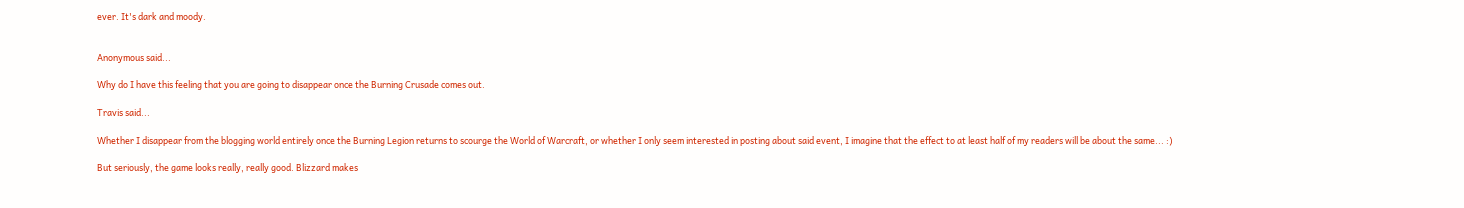ever. It's dark and moody.


Anonymous said...

Why do I have this feeling that you are going to disappear once the Burning Crusade comes out.

Travis said...

Whether I disappear from the blogging world entirely once the Burning Legion returns to scourge the World of Warcraft, or whether I only seem interested in posting about said event, I imagine that the effect to at least half of my readers will be about the same... :)

But seriously, the game looks really, really good. Blizzard makes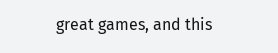great games, and this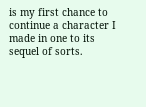is my first chance to continue a character I made in one to its sequel of sorts.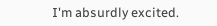I'm absurdly excited.